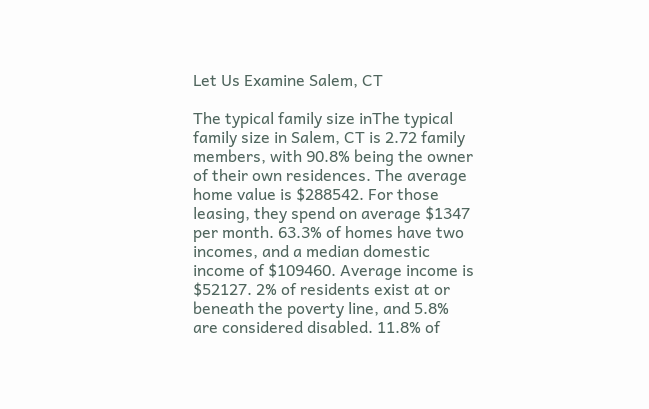Let Us Examine Salem, CT

The typical family size inThe typical family size in Salem, CT is 2.72 family members, with 90.8% being the owner of their own residences. The average home value is $288542. For those leasing, they spend on average $1347 per month. 63.3% of homes have two incomes, and a median domestic income of $109460. Average income is $52127. 2% of residents exist at or beneath the poverty line, and 5.8% are considered disabled. 11.8% of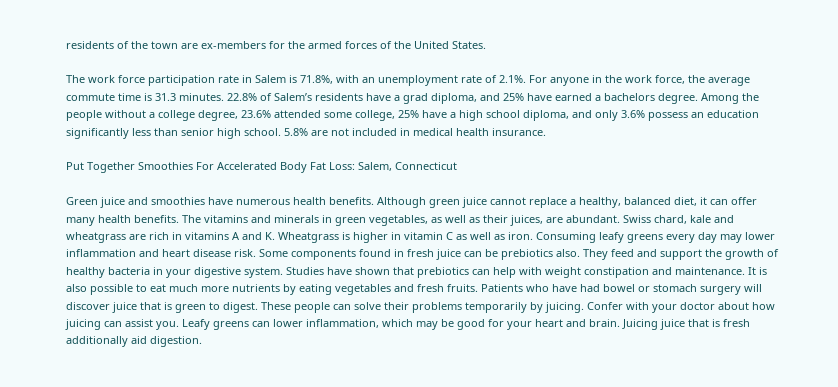residents of the town are ex-members for the armed forces of the United States.

The work force participation rate in Salem is 71.8%, with an unemployment rate of 2.1%. For anyone in the work force, the average commute time is 31.3 minutes. 22.8% of Salem’s residents have a grad diploma, and 25% have earned a bachelors degree. Among the people without a college degree, 23.6% attended some college, 25% have a high school diploma, and only 3.6% possess an education significantly less than senior high school. 5.8% are not included in medical health insurance.

Put Together Smoothies For Accelerated Body Fat Loss: Salem, Connecticut

Green juice and smoothies have numerous health benefits. Although green juice cannot replace a healthy, balanced diet, it can offer many health benefits. The vitamins and minerals in green vegetables, as well as their juices, are abundant. Swiss chard, kale and wheatgrass are rich in vitamins A and K. Wheatgrass is higher in vitamin C as well as iron. Consuming leafy greens every day may lower inflammation and heart disease risk. Some components found in fresh juice can be prebiotics also. They feed and support the growth of healthy bacteria in your digestive system. Studies have shown that prebiotics can help with weight constipation and maintenance. It is also possible to eat much more nutrients by eating vegetables and fresh fruits. Patients who have had bowel or stomach surgery will discover juice that is green to digest. These people can solve their problems temporarily by juicing. Confer with your doctor about how juicing can assist you. Leafy greens can lower inflammation, which may be good for your heart and brain. Juicing juice that is fresh additionally aid digestion.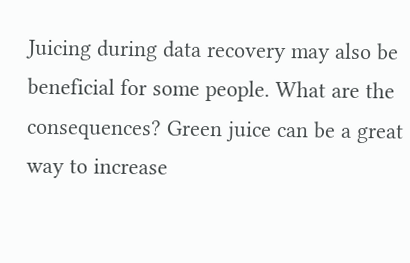Juicing during data recovery may also be beneficial for some people. What are the consequences? Green juice can be a great way to increase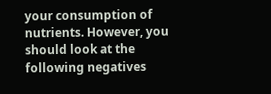your consumption of nutrients. However, you should look at the following negatives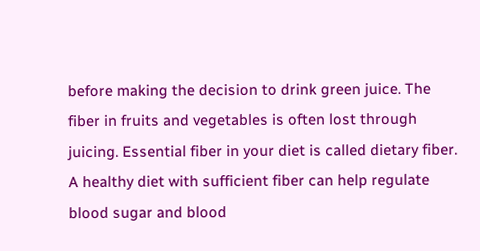before making the decision to drink green juice. The fiber in fruits and vegetables is often lost through juicing. Essential fiber in your diet is called dietary fiber. A healthy diet with sufficient fiber can help regulate blood sugar and blood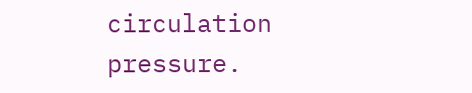circulation pressure.